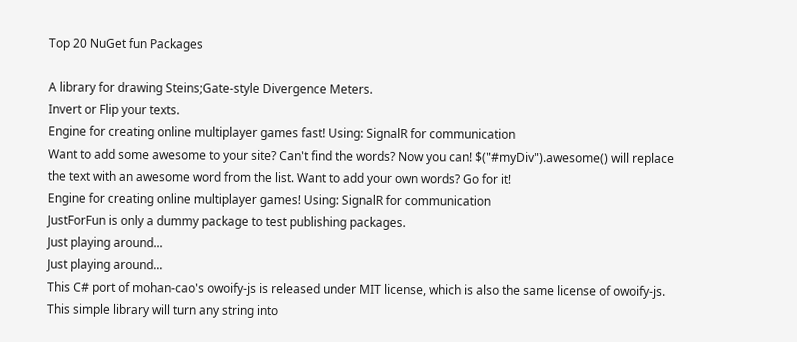Top 20 NuGet fun Packages

A library for drawing Steins;Gate-style Divergence Meters.
Invert or Flip your texts.
Engine for creating online multiplayer games fast! Using: SignalR for communication
Want to add some awesome to your site? Can't find the words? Now you can! $("#myDiv").awesome() will replace the text with an awesome word from the list. Want to add your own words? Go for it!
Engine for creating online multiplayer games! Using: SignalR for communication
JustForFun is only a dummy package to test publishing packages.
Just playing around...
Just playing around...
This C# port of mohan-cao's owoify-js is released under MIT license, which is also the same license of owoify-js. This simple library will turn any string into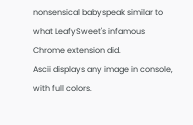nonsensical babyspeak similar to what LeafySweet's infamous Chrome extension did.
Ascii displays any image in console, with full colors.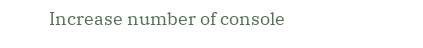Increase number of console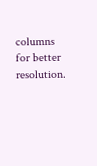columns for better resolution.